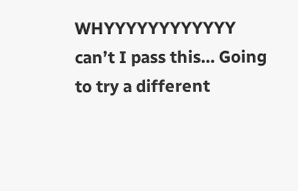WHYYYYYYYYYYYY can’t I pass this… Going to try a different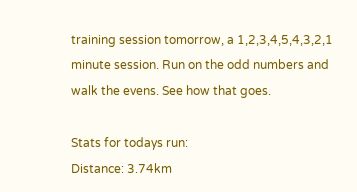training session tomorrow, a 1,2,3,4,5,4,3,2,1 minute session. Run on the odd numbers and walk the evens. See how that goes.

Stats for todays run:
Distance: 3.74km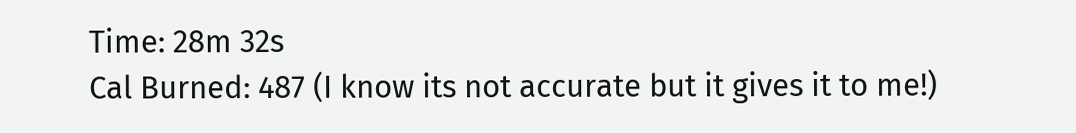Time: 28m 32s
Cal Burned: 487 (I know its not accurate but it gives it to me!)